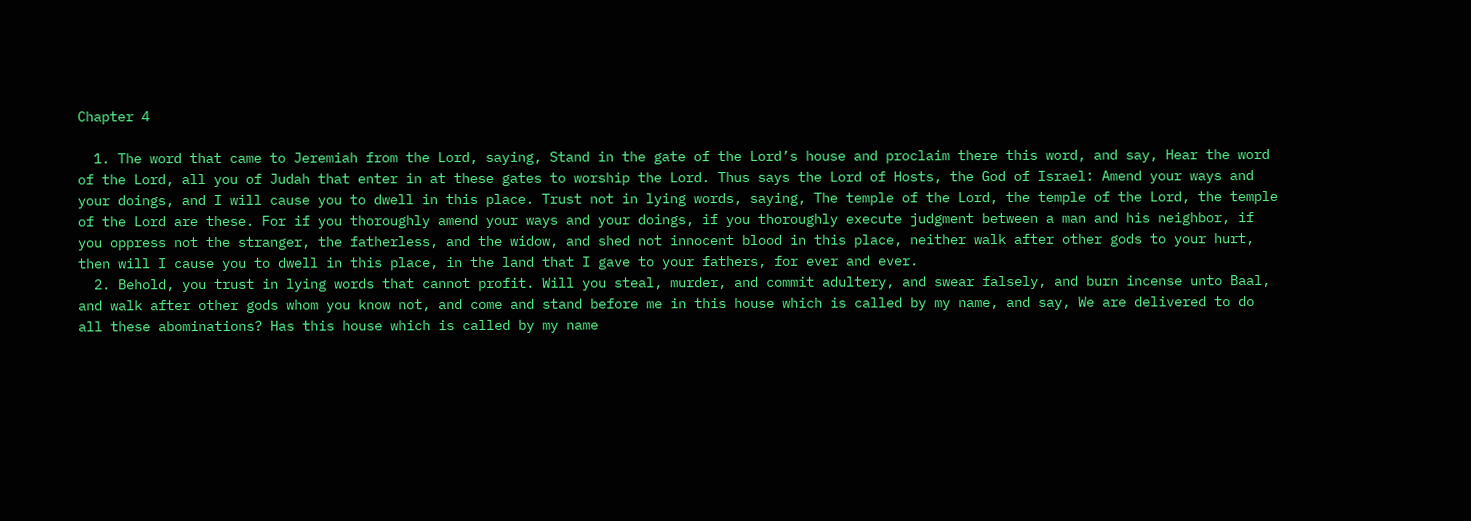Chapter 4

  1. The word that came to Jeremiah from the Lord, saying, Stand in the gate of the Lord’s house and proclaim there this word, and say, Hear the word of the Lord, all you of Judah that enter in at these gates to worship the Lord. Thus says the Lord of Hosts, the God of Israel: Amend your ways and your doings, and I will cause you to dwell in this place. Trust not in lying words, saying, The temple of the Lord, the temple of the Lord, the temple of the Lord are these. For if you thoroughly amend your ways and your doings, if you thoroughly execute judgment between a man and his neighbor, if you oppress not the stranger, the fatherless, and the widow, and shed not innocent blood in this place, neither walk after other gods to your hurt, then will I cause you to dwell in this place, in the land that I gave to your fathers, for ever and ever.
  2. Behold, you trust in lying words that cannot profit. Will you steal, murder, and commit adultery, and swear falsely, and burn incense unto Baal, and walk after other gods whom you know not, and come and stand before me in this house which is called by my name, and say, We are delivered to do all these abominations? Has this house which is called by my name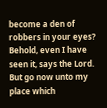become a den of robbers in your eyes? Behold, even I have seen it, says the Lord. But go now unto my place which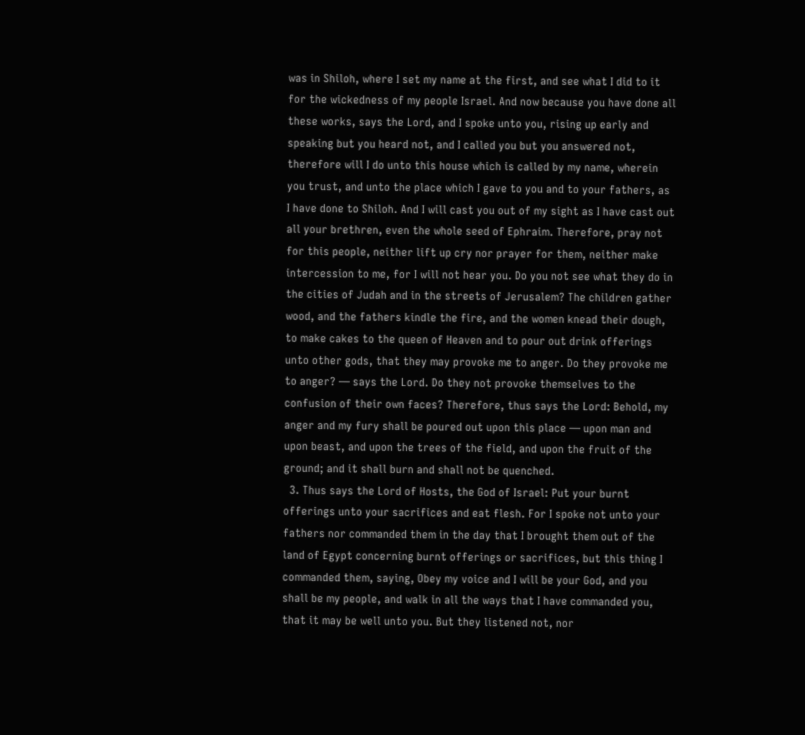was in Shiloh, where I set my name at the first, and see what I did to it for the wickedness of my people Israel. And now because you have done all these works, says the Lord, and I spoke unto you, rising up early and speaking but you heard not, and I called you but you answered not, therefore will I do unto this house which is called by my name, wherein you trust, and unto the place which I gave to you and to your fathers, as I have done to Shiloh. And I will cast you out of my sight as I have cast out all your brethren, even the whole seed of Ephraim. Therefore, pray not for this people, neither lift up cry nor prayer for them, neither make intercession to me, for I will not hear you. Do you not see what they do in the cities of Judah and in the streets of Jerusalem? The children gather wood, and the fathers kindle the fire, and the women knead their dough, to make cakes to the queen of Heaven and to pour out drink offerings unto other gods, that they may provoke me to anger. Do they provoke me to anger? — says the Lord. Do they not provoke themselves to the confusion of their own faces? Therefore, thus says the Lord: Behold, my anger and my fury shall be poured out upon this place — upon man and upon beast, and upon the trees of the field, and upon the fruit of the ground; and it shall burn and shall not be quenched.
  3. Thus says the Lord of Hosts, the God of Israel: Put your burnt offerings unto your sacrifices and eat flesh. For I spoke not unto your fathers nor commanded them in the day that I brought them out of the land of Egypt concerning burnt offerings or sacrifices, but this thing I commanded them, saying, Obey my voice and I will be your God, and you shall be my people, and walk in all the ways that I have commanded you, that it may be well unto you. But they listened not, nor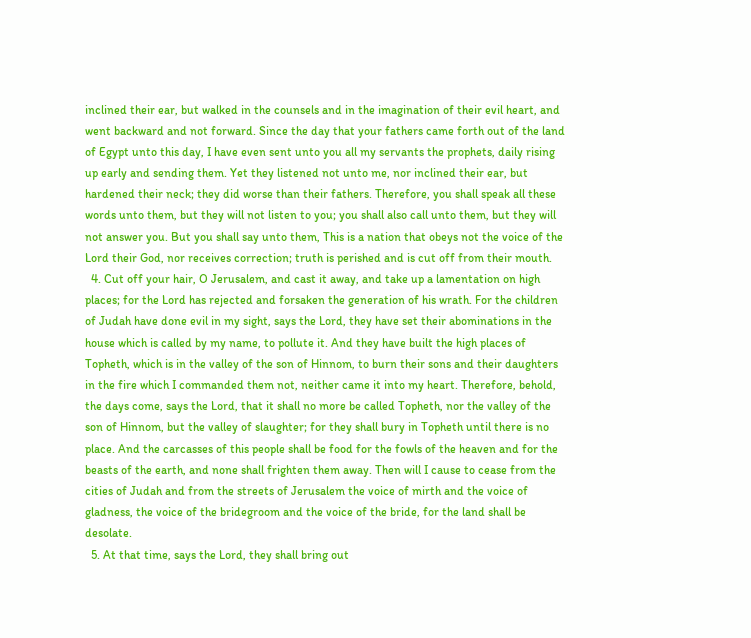inclined their ear, but walked in the counsels and in the imagination of their evil heart, and went backward and not forward. Since the day that your fathers came forth out of the land of Egypt unto this day, I have even sent unto you all my servants the prophets, daily rising up early and sending them. Yet they listened not unto me, nor inclined their ear, but hardened their neck; they did worse than their fathers. Therefore, you shall speak all these words unto them, but they will not listen to you; you shall also call unto them, but they will not answer you. But you shall say unto them, This is a nation that obeys not the voice of the Lord their God, nor receives correction; truth is perished and is cut off from their mouth.
  4. Cut off your hair, O Jerusalem, and cast it away, and take up a lamentation on high places; for the Lord has rejected and forsaken the generation of his wrath. For the children of Judah have done evil in my sight, says the Lord, they have set their abominations in the house which is called by my name, to pollute it. And they have built the high places of Topheth, which is in the valley of the son of Hinnom, to burn their sons and their daughters in the fire which I commanded them not, neither came it into my heart. Therefore, behold, the days come, says the Lord, that it shall no more be called Topheth, nor the valley of the son of Hinnom, but the valley of slaughter; for they shall bury in Topheth until there is no place. And the carcasses of this people shall be food for the fowls of the heaven and for the beasts of the earth, and none shall frighten them away. Then will I cause to cease from the cities of Judah and from the streets of Jerusalem the voice of mirth and the voice of gladness, the voice of the bridegroom and the voice of the bride, for the land shall be desolate.
  5. At that time, says the Lord, they shall bring out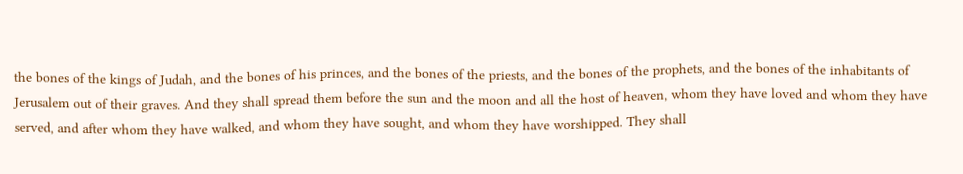the bones of the kings of Judah, and the bones of his princes, and the bones of the priests, and the bones of the prophets, and the bones of the inhabitants of Jerusalem out of their graves. And they shall spread them before the sun and the moon and all the host of heaven, whom they have loved and whom they have served, and after whom they have walked, and whom they have sought, and whom they have worshipped. They shall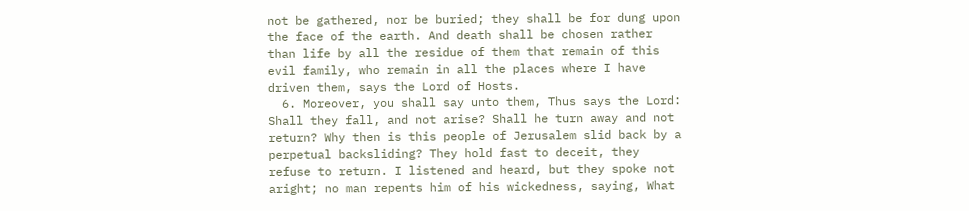not be gathered, nor be buried; they shall be for dung upon the face of the earth. And death shall be chosen rather than life by all the residue of them that remain of this evil family, who remain in all the places where I have driven them, says the Lord of Hosts.
  6. Moreover, you shall say unto them, Thus says the Lord: Shall they fall, and not arise? Shall he turn away and not return? Why then is this people of Jerusalem slid back by a perpetual backsliding? They hold fast to deceit, they refuse to return. I listened and heard, but they spoke not aright; no man repents him of his wickedness, saying, What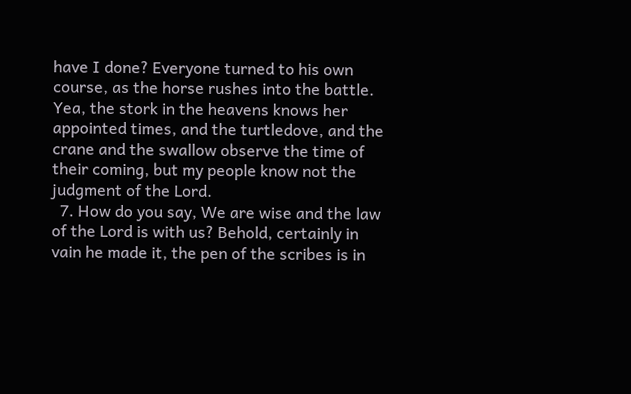have I done? Everyone turned to his own course, as the horse rushes into the battle. Yea, the stork in the heavens knows her appointed times, and the turtledove, and the crane and the swallow observe the time of their coming, but my people know not the judgment of the Lord.
  7. How do you say, We are wise and the law of the Lord is with us? Behold, certainly in vain he made it, the pen of the scribes is in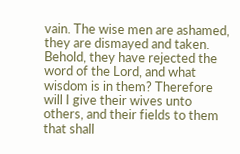vain. The wise men are ashamed, they are dismayed and taken. Behold, they have rejected the word of the Lord, and what wisdom is in them? Therefore will I give their wives unto others, and their fields to them that shall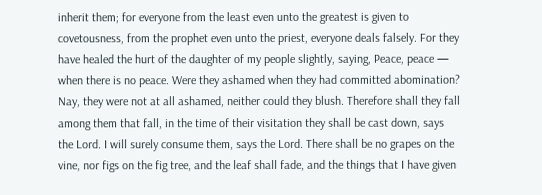inherit them; for everyone from the least even unto the greatest is given to covetousness, from the prophet even unto the priest, everyone deals falsely. For they have healed the hurt of the daughter of my people slightly, saying, Peace, peace — when there is no peace. Were they ashamed when they had committed abomination? Nay, they were not at all ashamed, neither could they blush. Therefore shall they fall among them that fall, in the time of their visitation they shall be cast down, says the Lord. I will surely consume them, says the Lord. There shall be no grapes on the vine, nor figs on the fig tree, and the leaf shall fade, and the things that I have given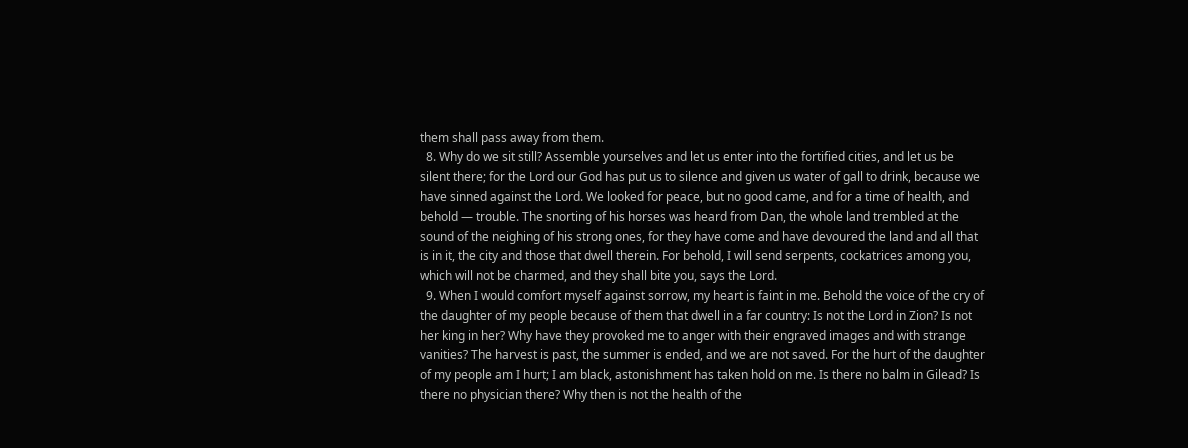them shall pass away from them.
  8. Why do we sit still? Assemble yourselves and let us enter into the fortified cities, and let us be silent there; for the Lord our God has put us to silence and given us water of gall to drink, because we have sinned against the Lord. We looked for peace, but no good came, and for a time of health, and behold — trouble. The snorting of his horses was heard from Dan, the whole land trembled at the sound of the neighing of his strong ones, for they have come and have devoured the land and all that is in it, the city and those that dwell therein. For behold, I will send serpents, cockatrices among you, which will not be charmed, and they shall bite you, says the Lord.
  9. When I would comfort myself against sorrow, my heart is faint in me. Behold the voice of the cry of the daughter of my people because of them that dwell in a far country: Is not the Lord in Zion? Is not her king in her? Why have they provoked me to anger with their engraved images and with strange vanities? The harvest is past, the summer is ended, and we are not saved. For the hurt of the daughter of my people am I hurt; I am black, astonishment has taken hold on me. Is there no balm in Gilead? Is there no physician there? Why then is not the health of the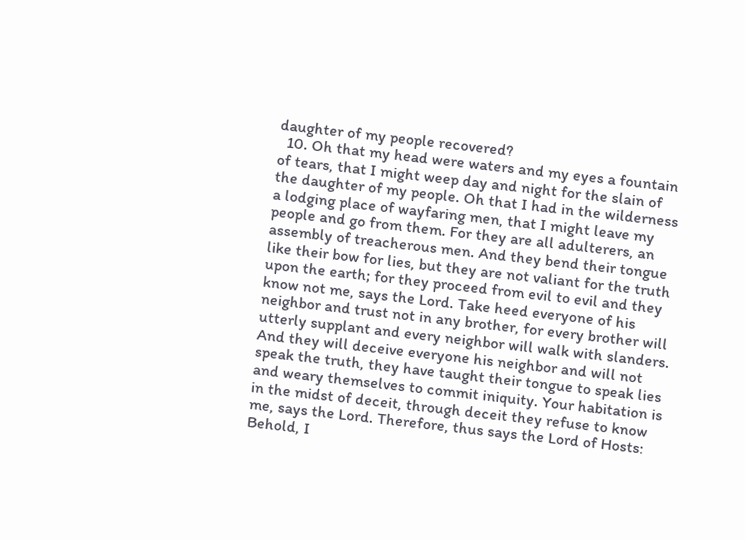daughter of my people recovered?
  10. Oh that my head were waters and my eyes a fountain of tears, that I might weep day and night for the slain of the daughter of my people. Oh that I had in the wilderness a lodging place of wayfaring men, that I might leave my people and go from them. For they are all adulterers, an assembly of treacherous men. And they bend their tongue like their bow for lies, but they are not valiant for the truth upon the earth; for they proceed from evil to evil and they know not me, says the Lord. Take heed everyone of his neighbor and trust not in any brother, for every brother will utterly supplant and every neighbor will walk with slanders. And they will deceive everyone his neighbor and will not speak the truth, they have taught their tongue to speak lies and weary themselves to commit iniquity. Your habitation is in the midst of deceit, through deceit they refuse to know me, says the Lord. Therefore, thus says the Lord of Hosts: Behold, I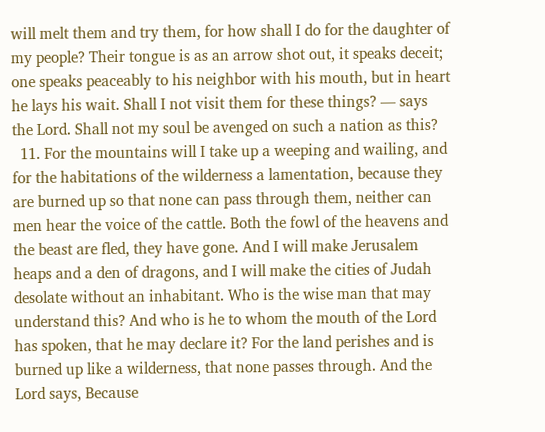will melt them and try them, for how shall I do for the daughter of my people? Their tongue is as an arrow shot out, it speaks deceit; one speaks peaceably to his neighbor with his mouth, but in heart he lays his wait. Shall I not visit them for these things? — says the Lord. Shall not my soul be avenged on such a nation as this?
  11. For the mountains will I take up a weeping and wailing, and for the habitations of the wilderness a lamentation, because they are burned up so that none can pass through them, neither can men hear the voice of the cattle. Both the fowl of the heavens and the beast are fled, they have gone. And I will make Jerusalem heaps and a den of dragons, and I will make the cities of Judah desolate without an inhabitant. Who is the wise man that may understand this? And who is he to whom the mouth of the Lord has spoken, that he may declare it? For the land perishes and is burned up like a wilderness, that none passes through. And the Lord says, Because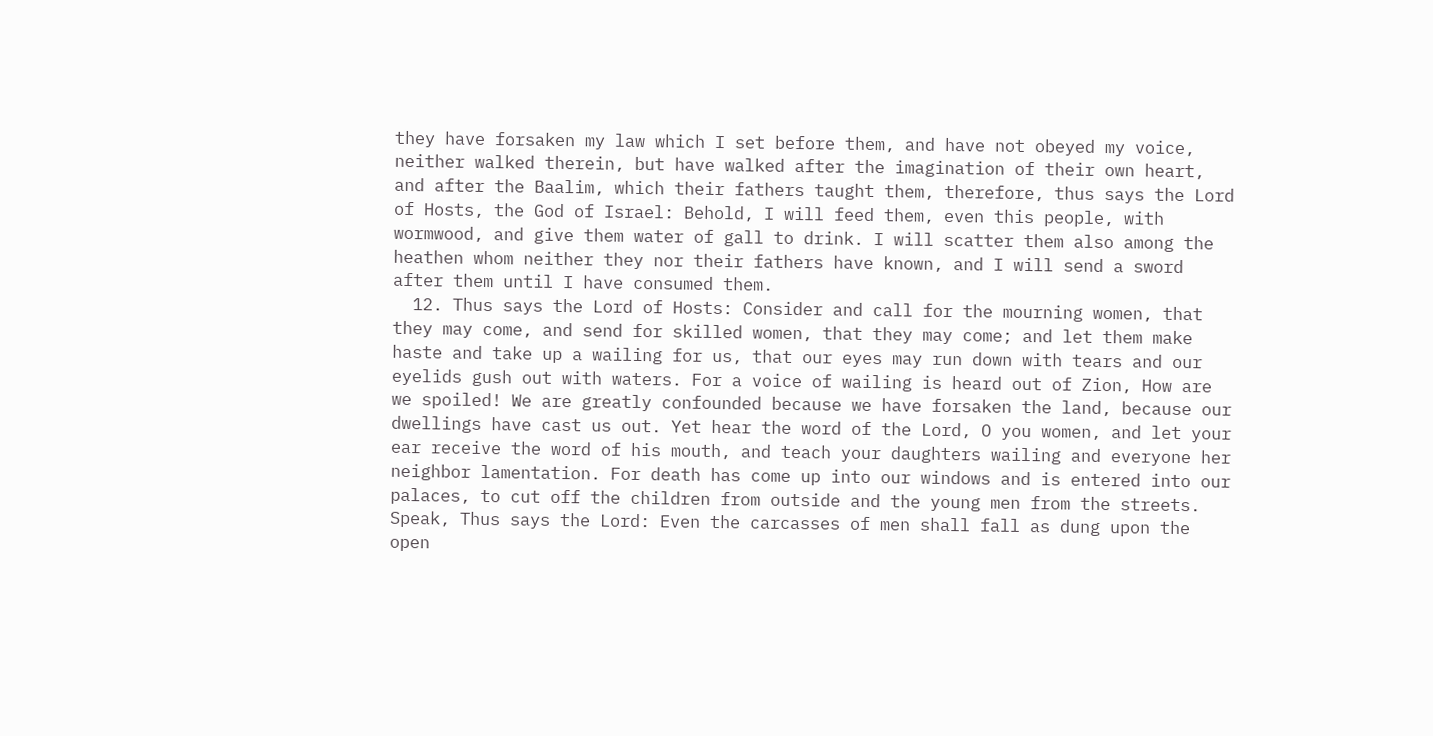they have forsaken my law which I set before them, and have not obeyed my voice, neither walked therein, but have walked after the imagination of their own heart, and after the Baalim, which their fathers taught them, therefore, thus says the Lord of Hosts, the God of Israel: Behold, I will feed them, even this people, with wormwood, and give them water of gall to drink. I will scatter them also among the heathen whom neither they nor their fathers have known, and I will send a sword after them until I have consumed them.
  12. Thus says the Lord of Hosts: Consider and call for the mourning women, that they may come, and send for skilled women, that they may come; and let them make haste and take up a wailing for us, that our eyes may run down with tears and our eyelids gush out with waters. For a voice of wailing is heard out of Zion, How are we spoiled! We are greatly confounded because we have forsaken the land, because our dwellings have cast us out. Yet hear the word of the Lord, O you women, and let your ear receive the word of his mouth, and teach your daughters wailing and everyone her neighbor lamentation. For death has come up into our windows and is entered into our palaces, to cut off the children from outside and the young men from the streets. Speak, Thus says the Lord: Even the carcasses of men shall fall as dung upon the open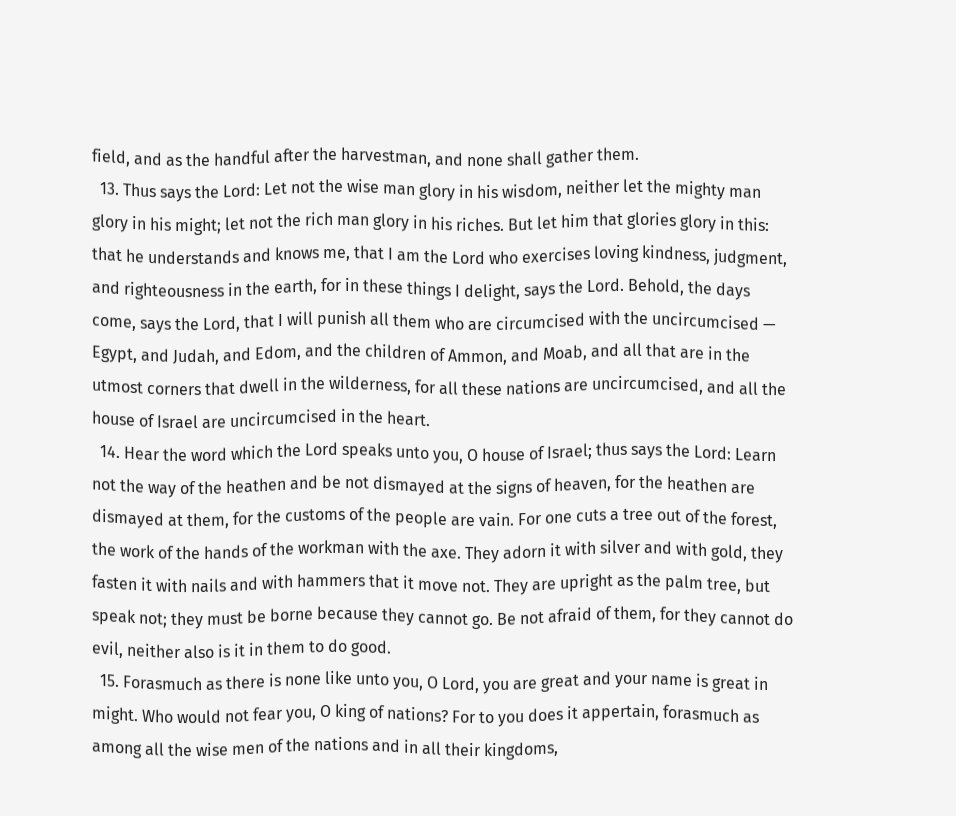field, and as the handful after the harvestman, and none shall gather them.
  13. Thus says the Lord: Let not the wise man glory in his wisdom, neither let the mighty man glory in his might; let not the rich man glory in his riches. But let him that glories glory in this: that he understands and knows me, that I am the Lord who exercises loving kindness, judgment, and righteousness in the earth, for in these things I delight, says the Lord. Behold, the days come, says the Lord, that I will punish all them who are circumcised with the uncircumcised — Egypt, and Judah, and Edom, and the children of Ammon, and Moab, and all that are in the utmost corners that dwell in the wilderness, for all these nations are uncircumcised, and all the house of Israel are uncircumcised in the heart.
  14. Hear the word which the Lord speaks unto you, O house of Israel; thus says the Lord: Learn not the way of the heathen and be not dismayed at the signs of heaven, for the heathen are dismayed at them, for the customs of the people are vain. For one cuts a tree out of the forest, the work of the hands of the workman with the axe. They adorn it with silver and with gold, they fasten it with nails and with hammers that it move not. They are upright as the palm tree, but speak not; they must be borne because they cannot go. Be not afraid of them, for they cannot do evil, neither also is it in them to do good.
  15. Forasmuch as there is none like unto you, O Lord, you are great and your name is great in might. Who would not fear you, O king of nations? For to you does it appertain, forasmuch as among all the wise men of the nations and in all their kingdoms,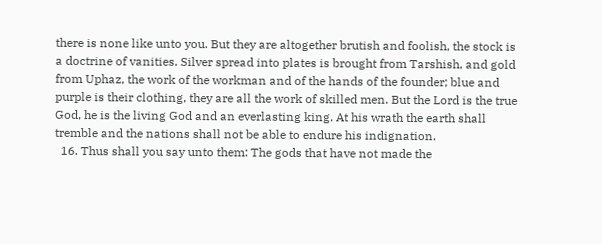there is none like unto you. But they are altogether brutish and foolish, the stock is a doctrine of vanities. Silver spread into plates is brought from Tarshish, and gold from Uphaz, the work of the workman and of the hands of the founder; blue and purple is their clothing, they are all the work of skilled men. But the Lord is the true God, he is the living God and an everlasting king. At his wrath the earth shall tremble and the nations shall not be able to endure his indignation.
  16. Thus shall you say unto them: The gods that have not made the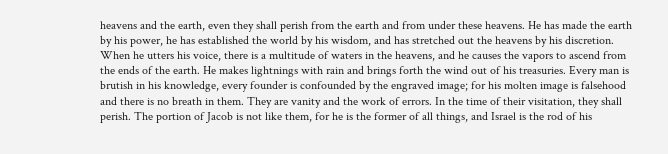heavens and the earth, even they shall perish from the earth and from under these heavens. He has made the earth by his power, he has established the world by his wisdom, and has stretched out the heavens by his discretion. When he utters his voice, there is a multitude of waters in the heavens, and he causes the vapors to ascend from the ends of the earth. He makes lightnings with rain and brings forth the wind out of his treasuries. Every man is brutish in his knowledge, every founder is confounded by the engraved image; for his molten image is falsehood and there is no breath in them. They are vanity and the work of errors. In the time of their visitation, they shall perish. The portion of Jacob is not like them, for he is the former of all things, and Israel is the rod of his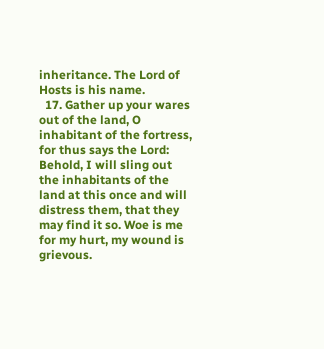inheritance. The Lord of Hosts is his name.
  17. Gather up your wares out of the land, O inhabitant of the fortress, for thus says the Lord: Behold, I will sling out the inhabitants of the land at this once and will distress them, that they may find it so. Woe is me for my hurt, my wound is grievous.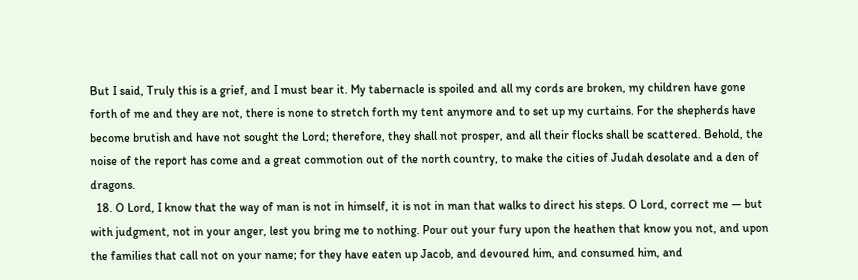But I said, Truly this is a grief, and I must bear it. My tabernacle is spoiled and all my cords are broken, my children have gone forth of me and they are not, there is none to stretch forth my tent anymore and to set up my curtains. For the shepherds have become brutish and have not sought the Lord; therefore, they shall not prosper, and all their flocks shall be scattered. Behold, the noise of the report has come and a great commotion out of the north country, to make the cities of Judah desolate and a den of dragons.
  18. O Lord, I know that the way of man is not in himself, it is not in man that walks to direct his steps. O Lord, correct me — but with judgment, not in your anger, lest you bring me to nothing. Pour out your fury upon the heathen that know you not, and upon the families that call not on your name; for they have eaten up Jacob, and devoured him, and consumed him, and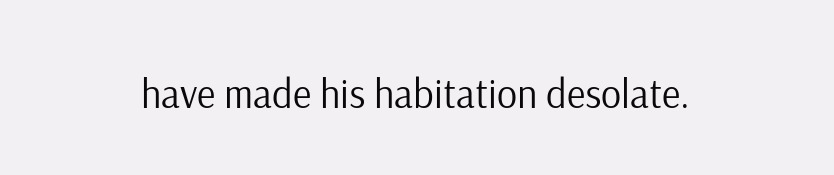have made his habitation desolate.